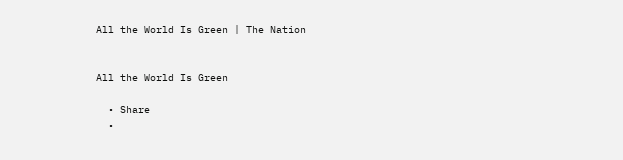All the World Is Green | The Nation


All the World Is Green

  • Share
  •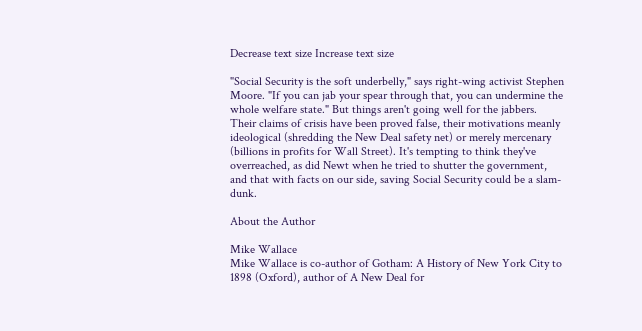Decrease text size Increase text size

"Social Security is the soft underbelly," says right-wing activist Stephen Moore. "If you can jab your spear through that, you can undermine the whole welfare state." But things aren't going well for the jabbers. Their claims of crisis have been proved false, their motivations meanly ideological (shredding the New Deal safety net) or merely mercenary (billions in profits for Wall Street). It's tempting to think they've overreached, as did Newt when he tried to shutter the government, and that with facts on our side, saving Social Security could be a slam-dunk.

About the Author

Mike Wallace
Mike Wallace is co-author of Gotham: A History of New York City to 1898 (Oxford), author of A New Deal for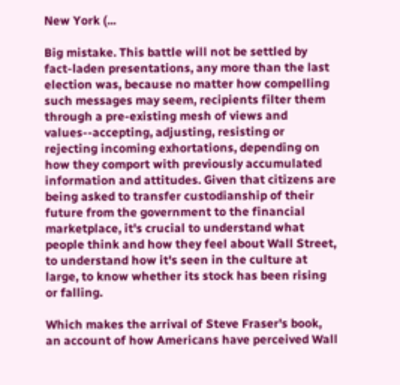New York (...

Big mistake. This battle will not be settled by fact-laden presentations, any more than the last election was, because no matter how compelling such messages may seem, recipients filter them through a pre-existing mesh of views and values--accepting, adjusting, resisting or rejecting incoming exhortations, depending on how they comport with previously accumulated information and attitudes. Given that citizens are being asked to transfer custodianship of their future from the government to the financial marketplace, it's crucial to understand what people think and how they feel about Wall Street, to understand how it's seen in the culture at large, to know whether its stock has been rising or falling.

Which makes the arrival of Steve Fraser's book, an account of how Americans have perceived Wall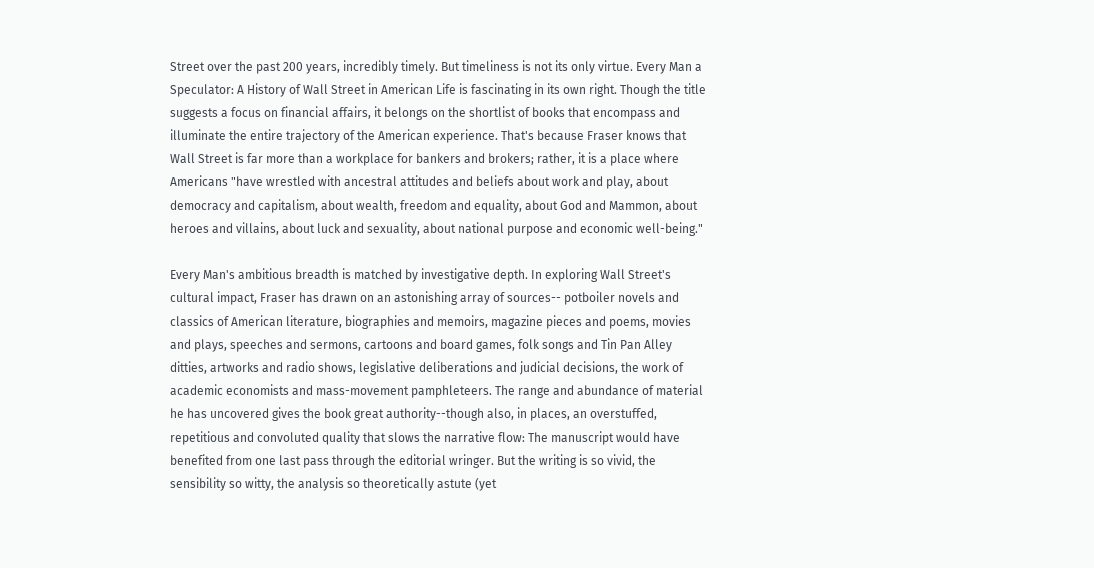Street over the past 200 years, incredibly timely. But timeliness is not its only virtue. Every Man a Speculator: A History of Wall Street in American Life is fascinating in its own right. Though the title suggests a focus on financial affairs, it belongs on the shortlist of books that encompass and illuminate the entire trajectory of the American experience. That's because Fraser knows that Wall Street is far more than a workplace for bankers and brokers; rather, it is a place where Americans "have wrestled with ancestral attitudes and beliefs about work and play, about democracy and capitalism, about wealth, freedom and equality, about God and Mammon, about heroes and villains, about luck and sexuality, about national purpose and economic well-being."

Every Man's ambitious breadth is matched by investigative depth. In exploring Wall Street's cultural impact, Fraser has drawn on an astonishing array of sources-- potboiler novels and classics of American literature, biographies and memoirs, magazine pieces and poems, movies and plays, speeches and sermons, cartoons and board games, folk songs and Tin Pan Alley ditties, artworks and radio shows, legislative deliberations and judicial decisions, the work of academic economists and mass-movement pamphleteers. The range and abundance of material he has uncovered gives the book great authority--though also, in places, an overstuffed, repetitious and convoluted quality that slows the narrative flow: The manuscript would have benefited from one last pass through the editorial wringer. But the writing is so vivid, the sensibility so witty, the analysis so theoretically astute (yet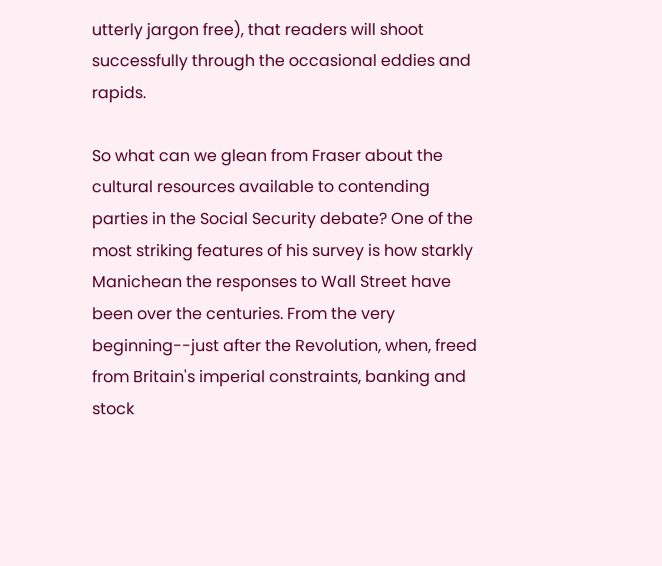utterly jargon free), that readers will shoot successfully through the occasional eddies and rapids.

So what can we glean from Fraser about the cultural resources available to contending parties in the Social Security debate? One of the most striking features of his survey is how starkly Manichean the responses to Wall Street have been over the centuries. From the very beginning--just after the Revolution, when, freed from Britain's imperial constraints, banking and stock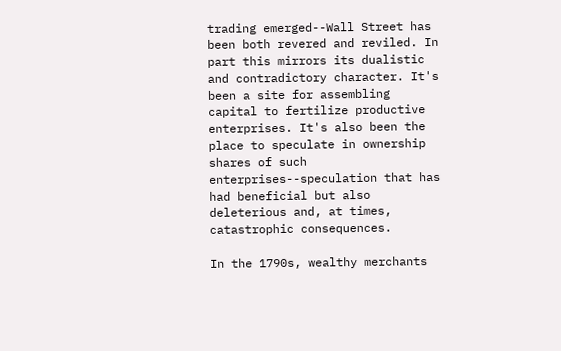trading emerged--Wall Street has been both revered and reviled. In part this mirrors its dualistic and contradictory character. It's been a site for assembling capital to fertilize productive enterprises. It's also been the place to speculate in ownership shares of such enterprises--speculation that has had beneficial but also deleterious and, at times, catastrophic consequences.

In the 1790s, wealthy merchants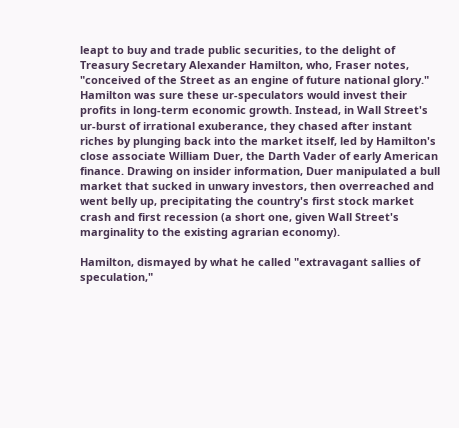leapt to buy and trade public securities, to the delight of Treasury Secretary Alexander Hamilton, who, Fraser notes, "conceived of the Street as an engine of future national glory." Hamilton was sure these ur-speculators would invest their profits in long-term economic growth. Instead, in Wall Street's ur-burst of irrational exuberance, they chased after instant riches by plunging back into the market itself, led by Hamilton's close associate William Duer, the Darth Vader of early American finance. Drawing on insider information, Duer manipulated a bull market that sucked in unwary investors, then overreached and went belly up, precipitating the country's first stock market crash and first recession (a short one, given Wall Street's marginality to the existing agrarian economy).

Hamilton, dismayed by what he called "extravagant sallies of speculation,"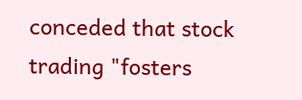conceded that stock trading "fosters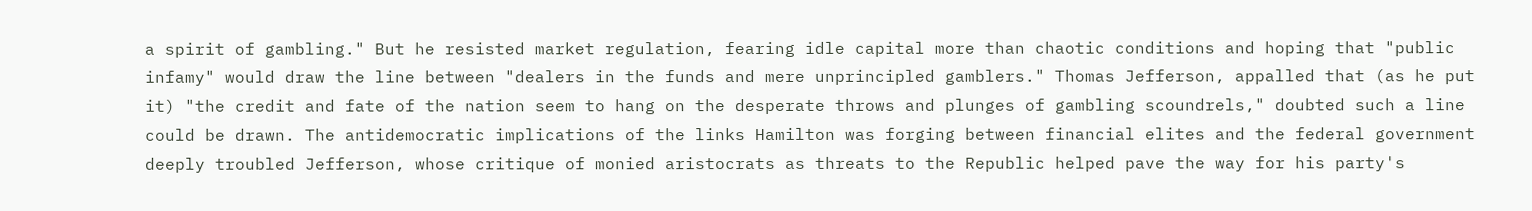a spirit of gambling." But he resisted market regulation, fearing idle capital more than chaotic conditions and hoping that "public infamy" would draw the line between "dealers in the funds and mere unprincipled gamblers." Thomas Jefferson, appalled that (as he put it) "the credit and fate of the nation seem to hang on the desperate throws and plunges of gambling scoundrels," doubted such a line could be drawn. The antidemocratic implications of the links Hamilton was forging between financial elites and the federal government deeply troubled Jefferson, whose critique of monied aristocrats as threats to the Republic helped pave the way for his party's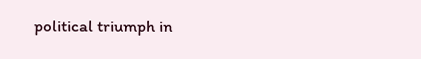political triumph in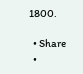1800.

  • Share
  •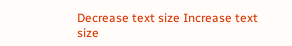Decrease text size Increase text size